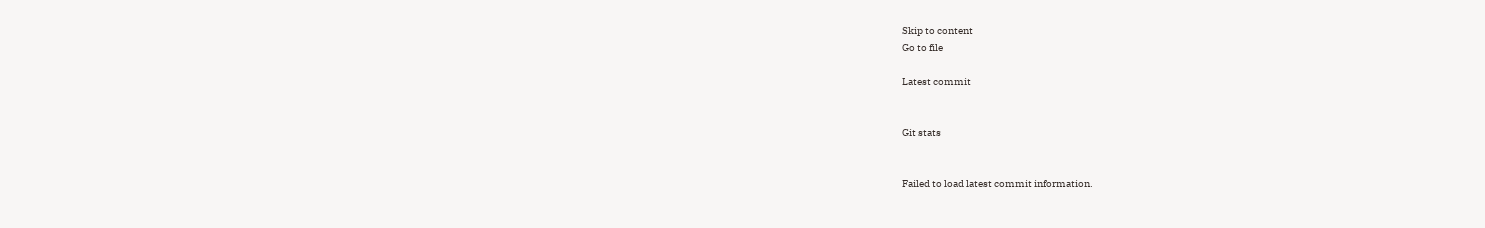Skip to content
Go to file

Latest commit


Git stats


Failed to load latest commit information.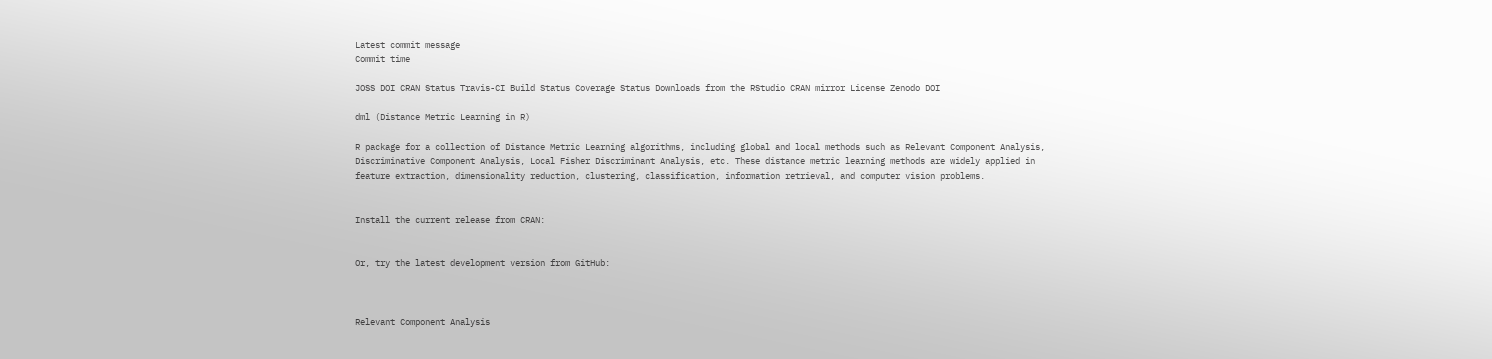Latest commit message
Commit time

JOSS DOI CRAN Status Travis-CI Build Status Coverage Status Downloads from the RStudio CRAN mirror License Zenodo DOI

dml (Distance Metric Learning in R)

R package for a collection of Distance Metric Learning algorithms, including global and local methods such as Relevant Component Analysis, Discriminative Component Analysis, Local Fisher Discriminant Analysis, etc. These distance metric learning methods are widely applied in feature extraction, dimensionality reduction, clustering, classification, information retrieval, and computer vision problems.


Install the current release from CRAN:


Or, try the latest development version from GitHub:



Relevant Component Analysis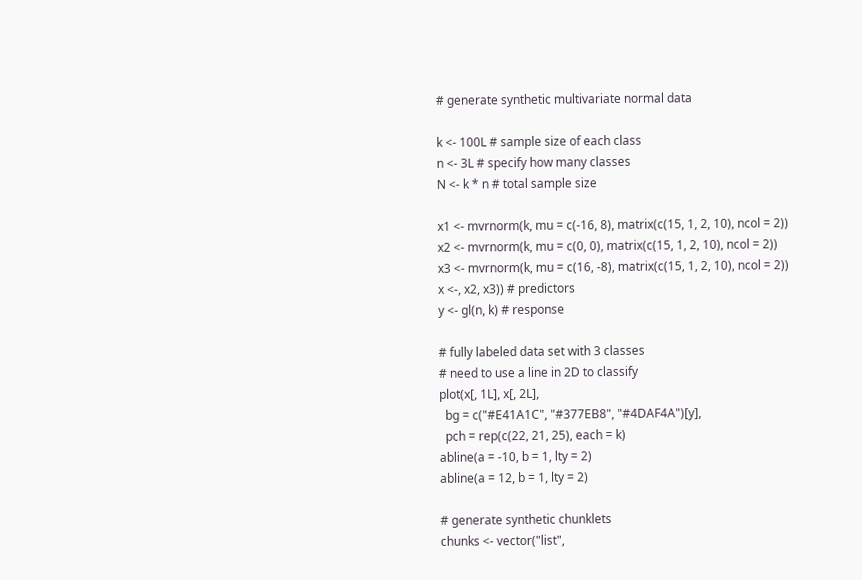# generate synthetic multivariate normal data

k <- 100L # sample size of each class
n <- 3L # specify how many classes
N <- k * n # total sample size

x1 <- mvrnorm(k, mu = c(-16, 8), matrix(c(15, 1, 2, 10), ncol = 2))
x2 <- mvrnorm(k, mu = c(0, 0), matrix(c(15, 1, 2, 10), ncol = 2))
x3 <- mvrnorm(k, mu = c(16, -8), matrix(c(15, 1, 2, 10), ncol = 2))
x <-, x2, x3)) # predictors
y <- gl(n, k) # response

# fully labeled data set with 3 classes
# need to use a line in 2D to classify
plot(x[, 1L], x[, 2L],
  bg = c("#E41A1C", "#377EB8", "#4DAF4A")[y],
  pch = rep(c(22, 21, 25), each = k)
abline(a = -10, b = 1, lty = 2)
abline(a = 12, b = 1, lty = 2)

# generate synthetic chunklets
chunks <- vector("list",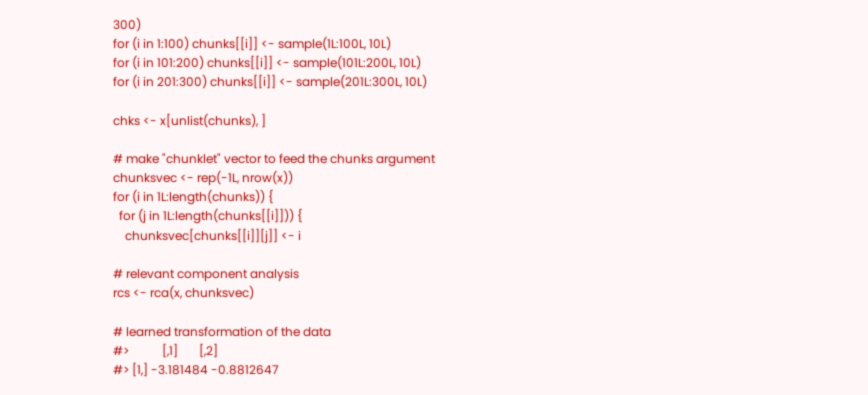300)
for (i in 1:100) chunks[[i]] <- sample(1L:100L, 10L)
for (i in 101:200) chunks[[i]] <- sample(101L:200L, 10L)
for (i in 201:300) chunks[[i]] <- sample(201L:300L, 10L)

chks <- x[unlist(chunks), ]

# make "chunklet" vector to feed the chunks argument
chunksvec <- rep(-1L, nrow(x))
for (i in 1L:length(chunks)) {
  for (j in 1L:length(chunks[[i]])) {
    chunksvec[chunks[[i]][j]] <- i

# relevant component analysis
rcs <- rca(x, chunksvec)

# learned transformation of the data
#>           [,1]       [,2]
#> [1,] -3.181484 -0.8812647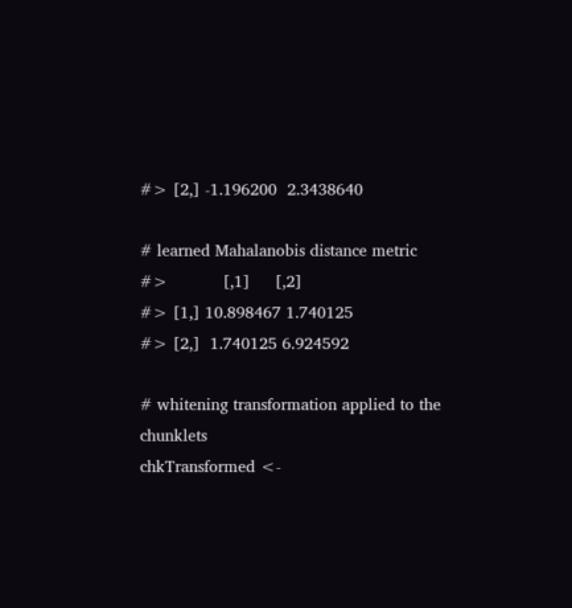#> [2,] -1.196200  2.3438640

# learned Mahalanobis distance metric
#>           [,1]     [,2]
#> [1,] 10.898467 1.740125
#> [2,]  1.740125 6.924592

# whitening transformation applied to the chunklets
chkTransformed <-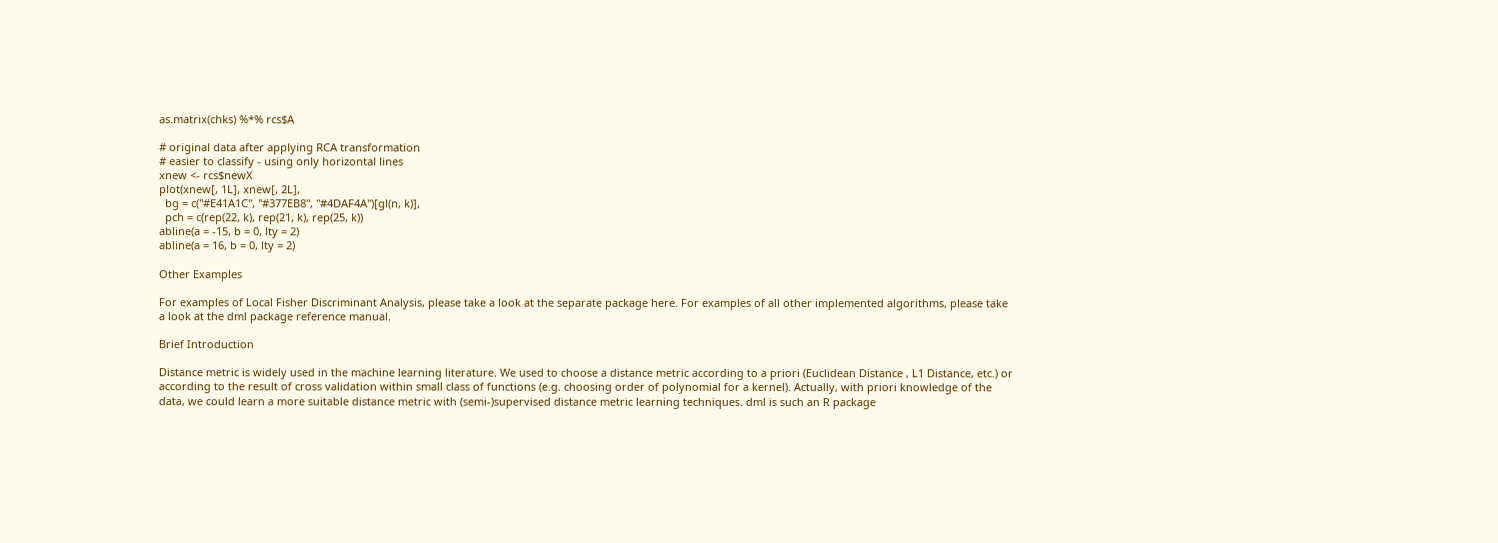as.matrix(chks) %*% rcs$A

# original data after applying RCA transformation
# easier to classify - using only horizontal lines
xnew <- rcs$newX
plot(xnew[, 1L], xnew[, 2L],
  bg = c("#E41A1C", "#377EB8", "#4DAF4A")[gl(n, k)],
  pch = c(rep(22, k), rep(21, k), rep(25, k))
abline(a = -15, b = 0, lty = 2)
abline(a = 16, b = 0, lty = 2)

Other Examples

For examples of Local Fisher Discriminant Analysis, please take a look at the separate package here. For examples of all other implemented algorithms, please take a look at the dml package reference manual.

Brief Introduction

Distance metric is widely used in the machine learning literature. We used to choose a distance metric according to a priori (Euclidean Distance , L1 Distance, etc.) or according to the result of cross validation within small class of functions (e.g. choosing order of polynomial for a kernel). Actually, with priori knowledge of the data, we could learn a more suitable distance metric with (semi-)supervised distance metric learning techniques. dml is such an R package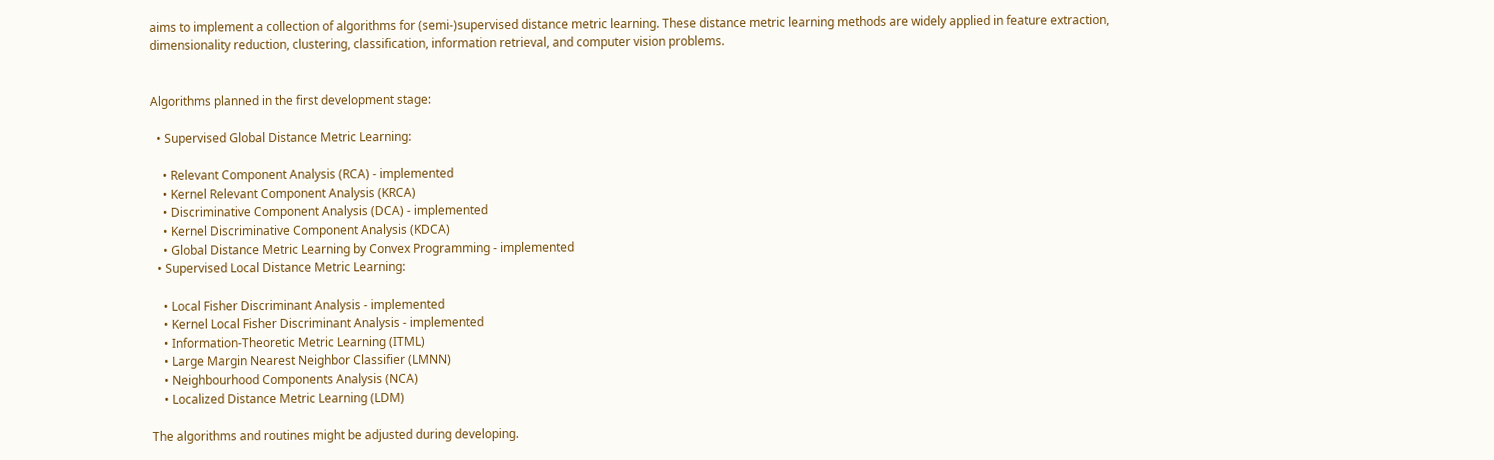aims to implement a collection of algorithms for (semi-)supervised distance metric learning. These distance metric learning methods are widely applied in feature extraction, dimensionality reduction, clustering, classification, information retrieval, and computer vision problems.


Algorithms planned in the first development stage:

  • Supervised Global Distance Metric Learning:

    • Relevant Component Analysis (RCA) - implemented
    • Kernel Relevant Component Analysis (KRCA)
    • Discriminative Component Analysis (DCA) - implemented
    • Kernel Discriminative Component Analysis (KDCA)
    • Global Distance Metric Learning by Convex Programming - implemented
  • Supervised Local Distance Metric Learning:

    • Local Fisher Discriminant Analysis - implemented
    • Kernel Local Fisher Discriminant Analysis - implemented
    • Information-Theoretic Metric Learning (ITML)
    • Large Margin Nearest Neighbor Classifier (LMNN)
    • Neighbourhood Components Analysis (NCA)
    • Localized Distance Metric Learning (LDM)

The algorithms and routines might be adjusted during developing.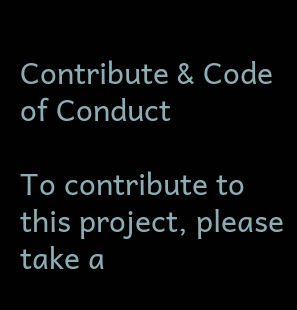Contribute & Code of Conduct

To contribute to this project, please take a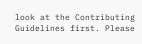look at the Contributing Guidelines first. Please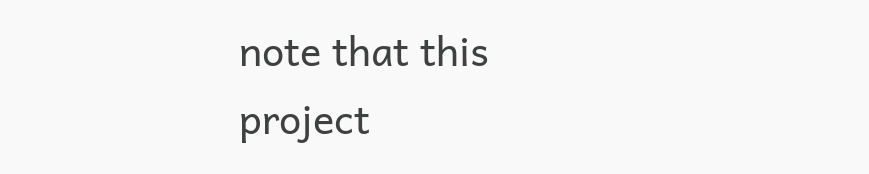note that this project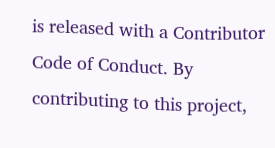is released with a Contributor Code of Conduct. By contributing to this project,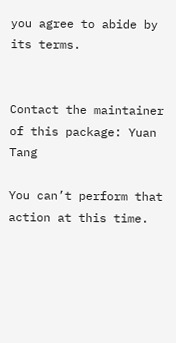you agree to abide by its terms.


Contact the maintainer of this package: Yuan Tang

You can’t perform that action at this time.